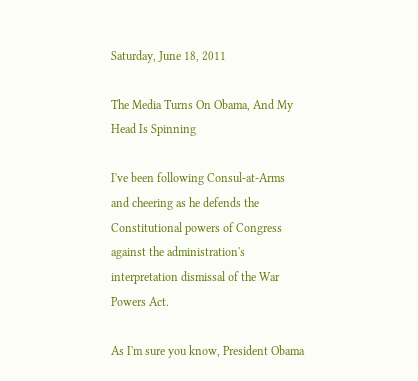Saturday, June 18, 2011

The Media Turns On Obama, And My Head Is Spinning

I've been following Consul-at-Arms and cheering as he defends the Constitutional powers of Congress against the administration's interpretation dismissal of the War Powers Act.

As I'm sure you know, President Obama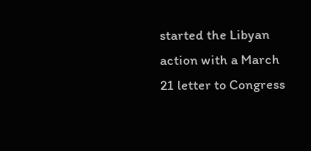started the Libyan action with a March 21 letter to Congress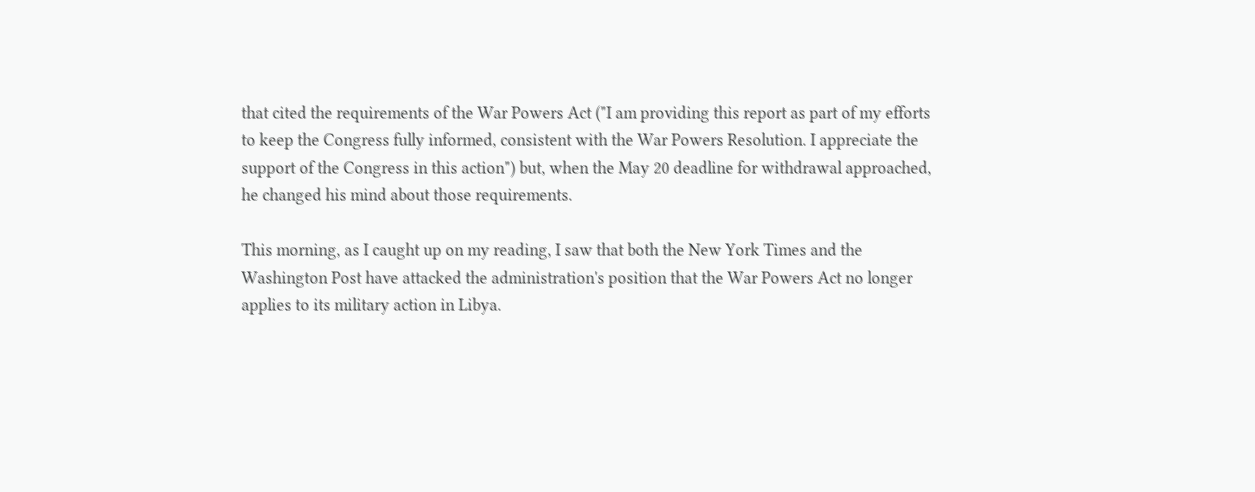that cited the requirements of the War Powers Act ("I am providing this report as part of my efforts to keep the Congress fully informed, consistent with the War Powers Resolution. I appreciate the support of the Congress in this action") but, when the May 20 deadline for withdrawal approached, he changed his mind about those requirements.

This morning, as I caught up on my reading, I saw that both the New York Times and the Washington Post have attacked the administration's position that the War Powers Act no longer applies to its military action in Libya.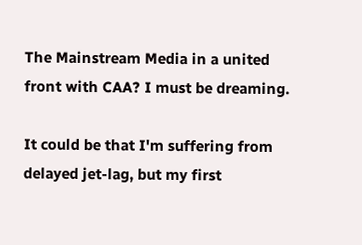The Mainstream Media in a united front with CAA? I must be dreaming.

It could be that I'm suffering from delayed jet-lag, but my first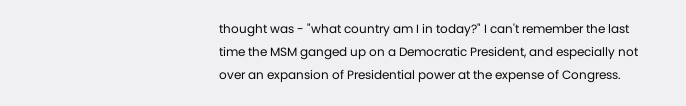thought was - "what country am I in today?" I can't remember the last time the MSM ganged up on a Democratic President, and especially not over an expansion of Presidential power at the expense of Congress.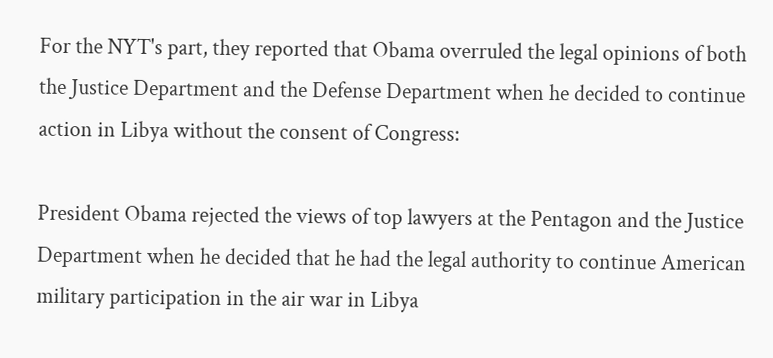For the NYT's part, they reported that Obama overruled the legal opinions of both the Justice Department and the Defense Department when he decided to continue action in Libya without the consent of Congress:

President Obama rejected the views of top lawyers at the Pentagon and the Justice Department when he decided that he had the legal authority to continue American military participation in the air war in Libya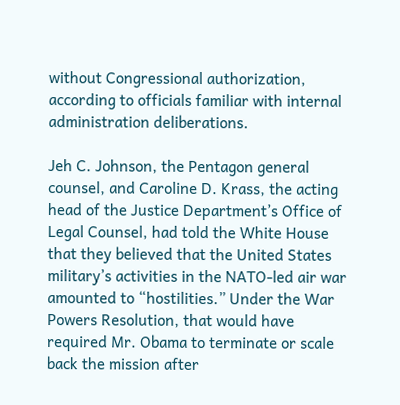without Congressional authorization, according to officials familiar with internal administration deliberations.

Jeh C. Johnson, the Pentagon general counsel, and Caroline D. Krass, the acting head of the Justice Department’s Office of Legal Counsel, had told the White House that they believed that the United States military’s activities in the NATO-led air war amounted to “hostilities.” Under the War Powers Resolution, that would have required Mr. Obama to terminate or scale back the mission after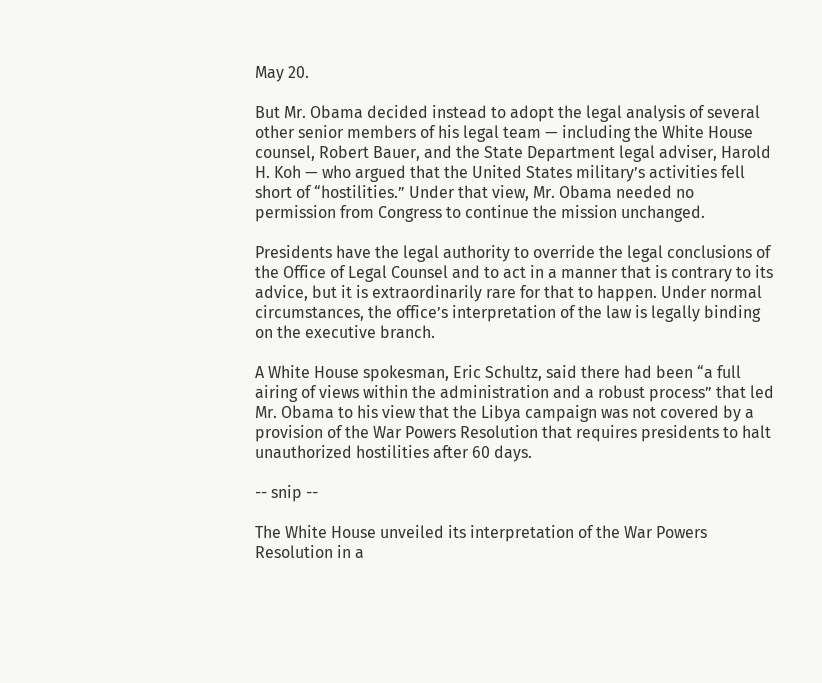May 20.

But Mr. Obama decided instead to adopt the legal analysis of several other senior members of his legal team — including the White House counsel, Robert Bauer, and the State Department legal adviser, Harold H. Koh — who argued that the United States military’s activities fell short of “hostilities.” Under that view, Mr. Obama needed no permission from Congress to continue the mission unchanged.

Presidents have the legal authority to override the legal conclusions of the Office of Legal Counsel and to act in a manner that is contrary to its advice, but it is extraordinarily rare for that to happen. Under normal circumstances, the office’s interpretation of the law is legally binding on the executive branch.

A White House spokesman, Eric Schultz, said there had been “a full airing of views within the administration and a robust process” that led Mr. Obama to his view that the Libya campaign was not covered by a provision of the War Powers Resolution that requires presidents to halt unauthorized hostilities after 60 days.

-- snip --

The White House unveiled its interpretation of the War Powers Resolution in a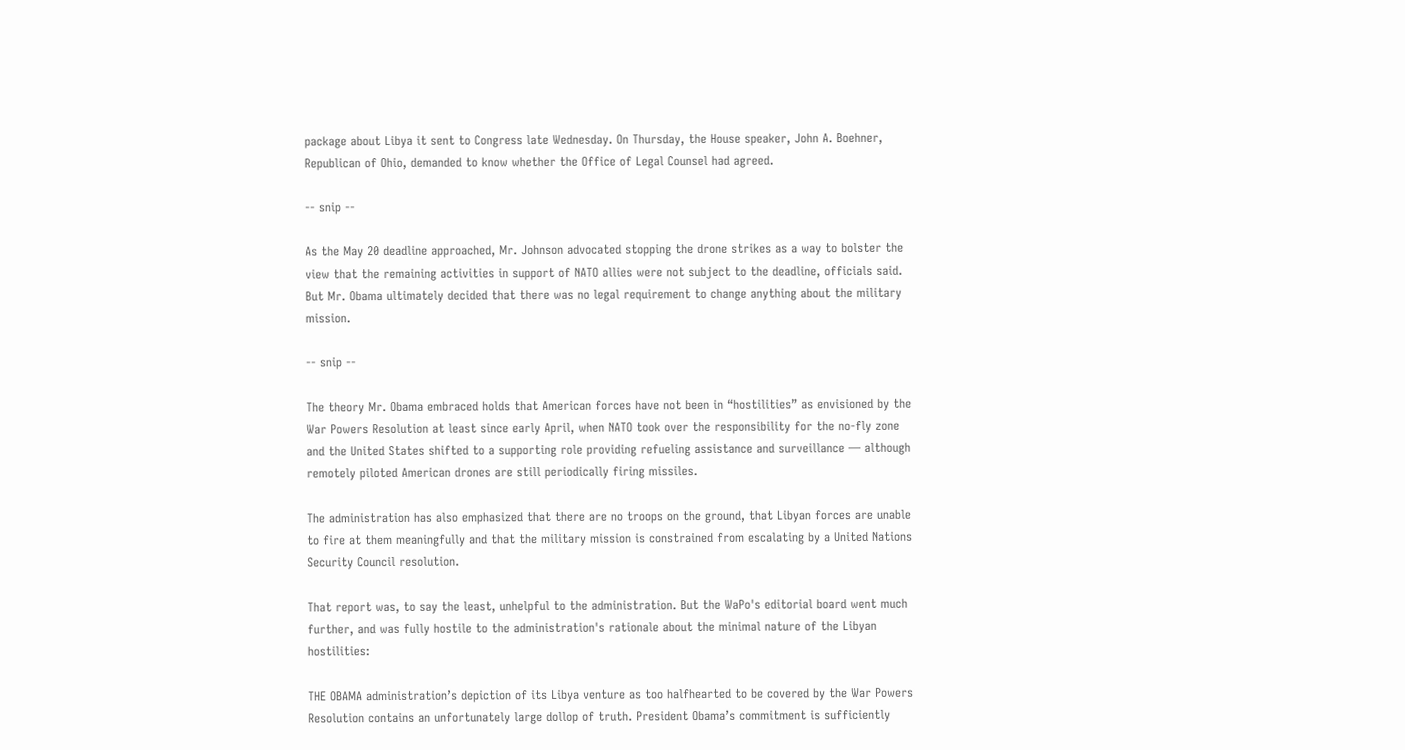package about Libya it sent to Congress late Wednesday. On Thursday, the House speaker, John A. Boehner, Republican of Ohio, demanded to know whether the Office of Legal Counsel had agreed.

-- snip --

As the May 20 deadline approached, Mr. Johnson advocated stopping the drone strikes as a way to bolster the view that the remaining activities in support of NATO allies were not subject to the deadline, officials said. But Mr. Obama ultimately decided that there was no legal requirement to change anything about the military mission.

-- snip --

The theory Mr. Obama embraced holds that American forces have not been in “hostilities” as envisioned by the War Powers Resolution at least since early April, when NATO took over the responsibility for the no-fly zone and the United States shifted to a supporting role providing refueling assistance and surveillance — although remotely piloted American drones are still periodically firing missiles.

The administration has also emphasized that there are no troops on the ground, that Libyan forces are unable to fire at them meaningfully and that the military mission is constrained from escalating by a United Nations Security Council resolution.

That report was, to say the least, unhelpful to the administration. But the WaPo's editorial board went much further, and was fully hostile to the administration's rationale about the minimal nature of the Libyan hostilities:

THE OBAMA administration’s depiction of its Libya venture as too halfhearted to be covered by the War Powers Resolution contains an unfortunately large dollop of truth. President Obama’s commitment is sufficiently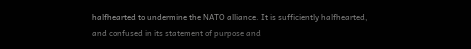halfhearted to undermine the NATO alliance. It is sufficiently halfhearted, and confused in its statement of purpose and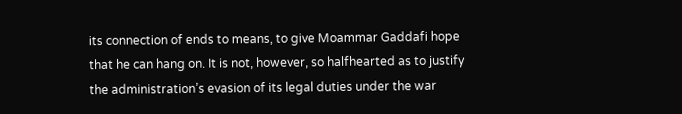its connection of ends to means, to give Moammar Gaddafi hope that he can hang on. It is not, however, so halfhearted as to justify the administration’s evasion of its legal duties under the war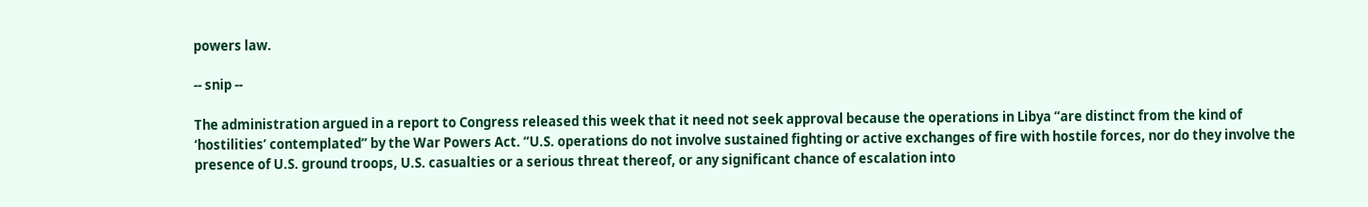powers law.

-- snip --

The administration argued in a report to Congress released this week that it need not seek approval because the operations in Libya “are distinct from the kind of ‘hostilities’ contemplated” by the War Powers Act. “U.S. operations do not involve sustained fighting or active exchanges of fire with hostile forces, nor do they involve the presence of U.S. ground troops, U.S. casualties or a serious threat thereof, or any significant chance of escalation into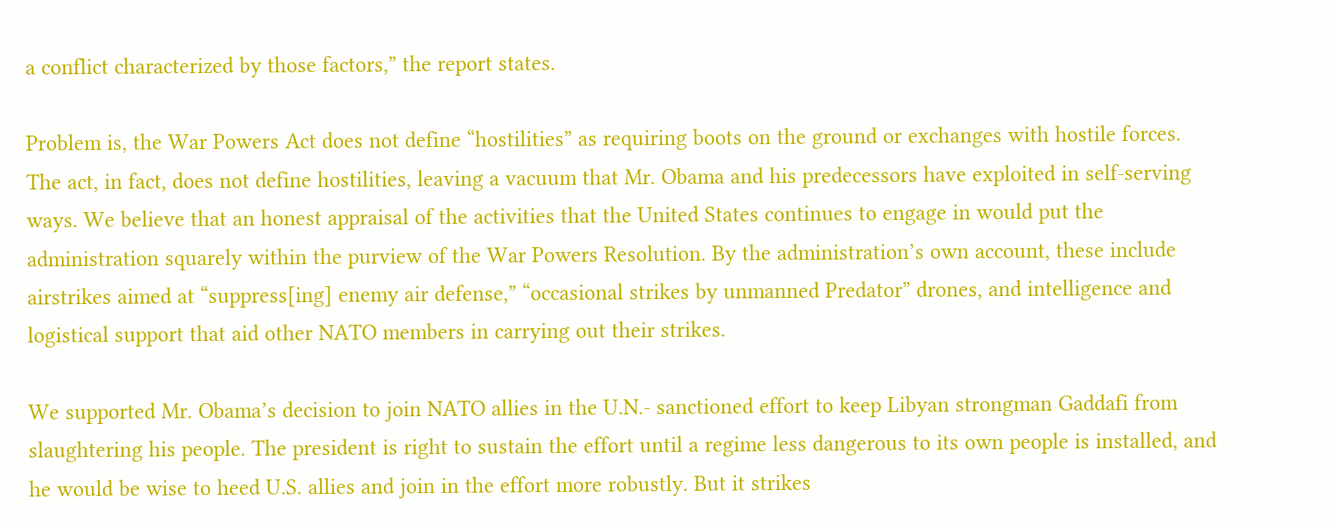a conflict characterized by those factors,” the report states.

Problem is, the War Powers Act does not define “hostilities” as requiring boots on the ground or exchanges with hostile forces. The act, in fact, does not define hostilities, leaving a vacuum that Mr. Obama and his predecessors have exploited in self-serving ways. We believe that an honest appraisal of the activities that the United States continues to engage in would put the administration squarely within the purview of the War Powers Resolution. By the administration’s own account, these include airstrikes aimed at “suppress[ing] enemy air defense,” “occasional strikes by unmanned Predator” drones, and intelligence and logistical support that aid other NATO members in carrying out their strikes.

We supported Mr. Obama’s decision to join NATO allies in the U.N.- sanctioned effort to keep Libyan strongman Gaddafi from slaughtering his people. The president is right to sustain the effort until a regime less dangerous to its own people is installed, and he would be wise to heed U.S. allies and join in the effort more robustly. But it strikes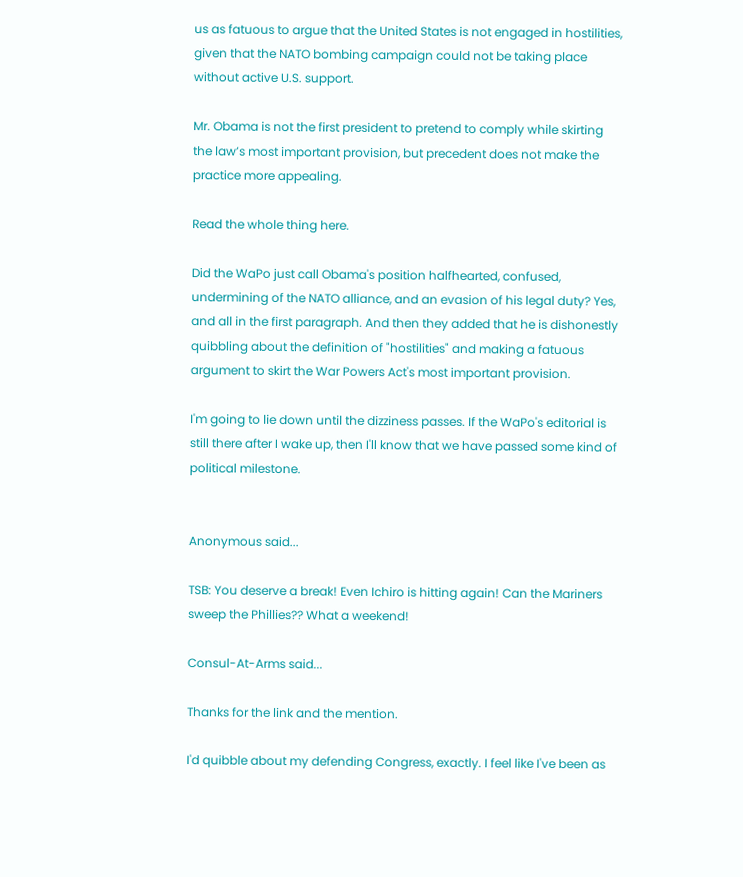us as fatuous to argue that the United States is not engaged in hostilities, given that the NATO bombing campaign could not be taking place without active U.S. support.

Mr. Obama is not the first president to pretend to comply while skirting the law’s most important provision, but precedent does not make the practice more appealing.

Read the whole thing here.

Did the WaPo just call Obama's position halfhearted, confused, undermining of the NATO alliance, and an evasion of his legal duty? Yes, and all in the first paragraph. And then they added that he is dishonestly quibbling about the definition of "hostilities" and making a fatuous argument to skirt the War Powers Act's most important provision.

I'm going to lie down until the dizziness passes. If the WaPo's editorial is still there after I wake up, then I'll know that we have passed some kind of political milestone.


Anonymous said...

TSB: You deserve a break! Even Ichiro is hitting again! Can the Mariners sweep the Phillies?? What a weekend!

Consul-At-Arms said...

Thanks for the link and the mention.

I'd quibble about my defending Congress, exactly. I feel like I've been as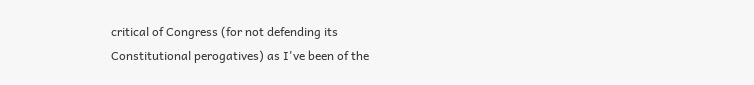critical of Congress (for not defending its Constitutional perogatives) as I've been of the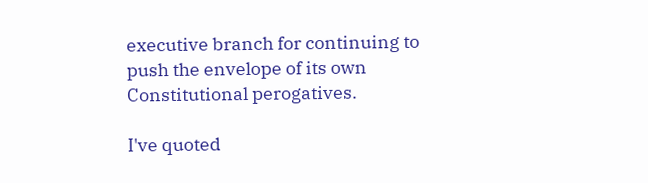executive branch for continuing to push the envelope of its own Constitutional perogatives.

I've quoted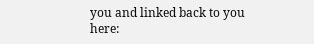you and linked back to you here: